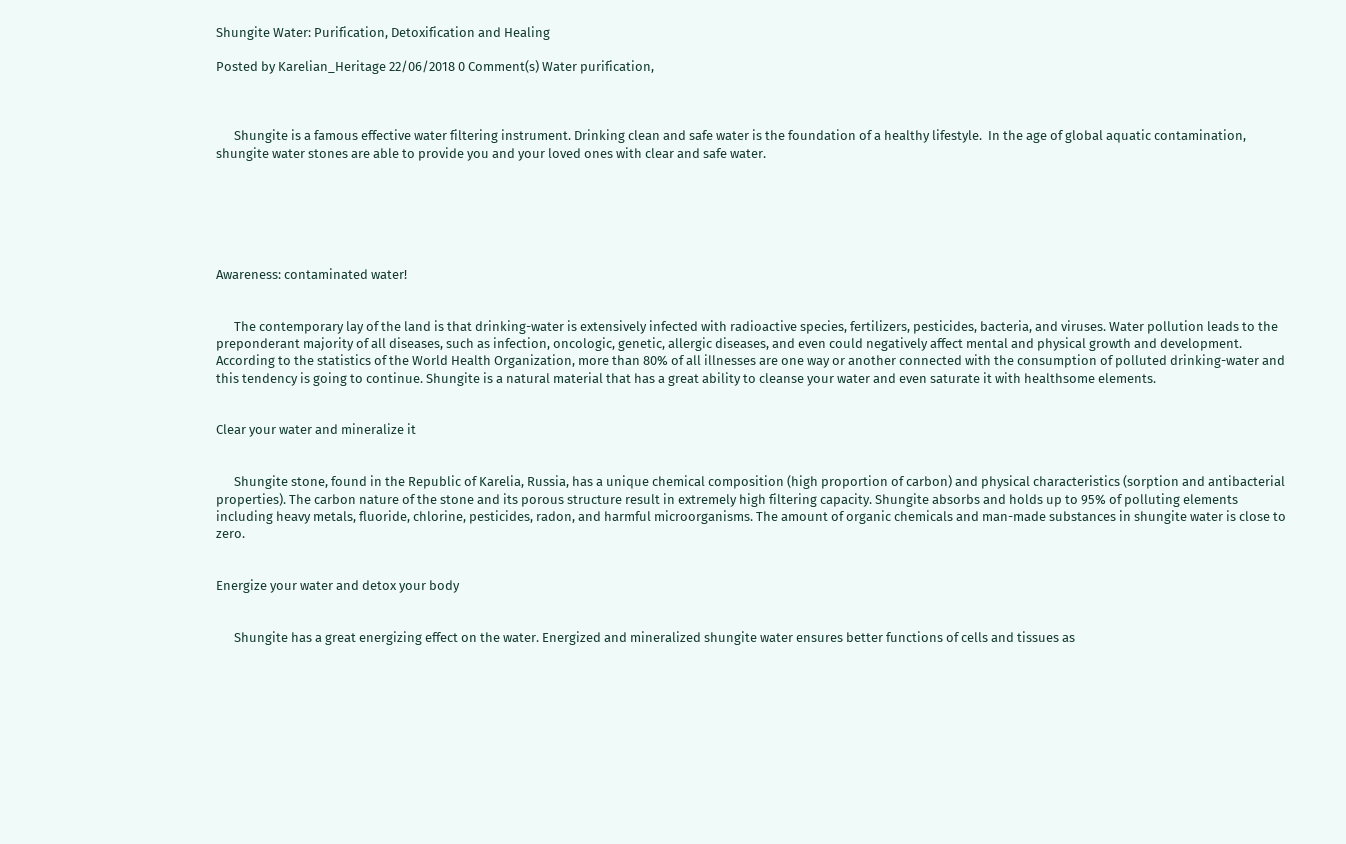Shungite Water: Purification, Detoxification and Healing

Posted by Karelian_Heritage 22/06/2018 0 Comment(s) Water purification,



      Shungite is a famous effective water filtering instrument. Drinking clean and safe water is the foundation of a healthy lifestyle.  In the age of global aquatic contamination, shungite water stones are able to provide you and your loved ones with clear and safe water.






Awareness: contaminated water!


      The contemporary lay of the land is that drinking-water is extensively infected with radioactive species, fertilizers, pesticides, bacteria, and viruses. Water pollution leads to the preponderant majority of all diseases, such as infection, oncologic, genetic, allergic diseases, and even could negatively affect mental and physical growth and development. According to the statistics of the World Health Organization, more than 80% of all illnesses are one way or another connected with the consumption of polluted drinking-water and this tendency is going to continue. Shungite is a natural material that has a great ability to cleanse your water and even saturate it with healthsome elements.


Clear your water and mineralize it


      Shungite stone, found in the Republic of Karelia, Russia, has a unique chemical composition (high proportion of carbon) and physical characteristics (sorption and antibacterial properties). The carbon nature of the stone and its porous structure result in extremely high filtering capacity. Shungite absorbs and holds up to 95% of polluting elements including heavy metals, fluoride, chlorine, pesticides, radon, and harmful microorganisms. The amount of organic chemicals and man-made substances in shungite water is close to zero.


Energize your water and detox your body


      Shungite has a great energizing effect on the water. Energized and mineralized shungite water ensures better functions of cells and tissues as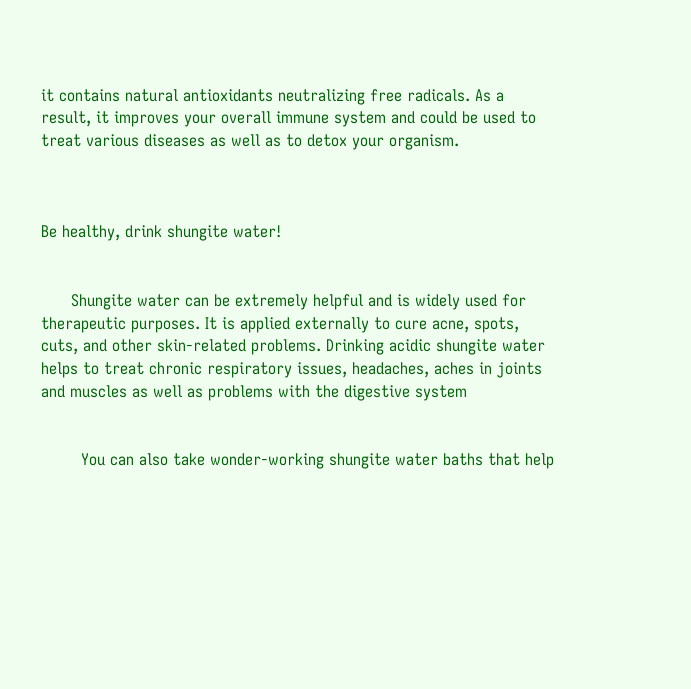it contains natural antioxidants neutralizing free radicals. As a result, it improves your overall immune system and could be used to treat various diseases as well as to detox your organism.



Be healthy, drink shungite water!


      Shungite water can be extremely helpful and is widely used for therapeutic purposes. It is applied externally to cure acne, spots, cuts, and other skin-related problems. Drinking acidic shungite water helps to treat chronic respiratory issues, headaches, aches in joints and muscles as well as problems with the digestive system


        You can also take wonder-working shungite water baths that help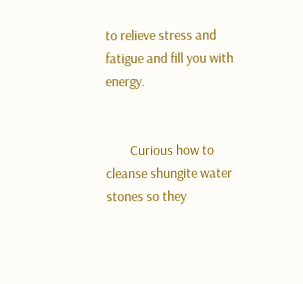to relieve stress and fatigue and fill you with energy.


        Curious how to cleanse shungite water stones so they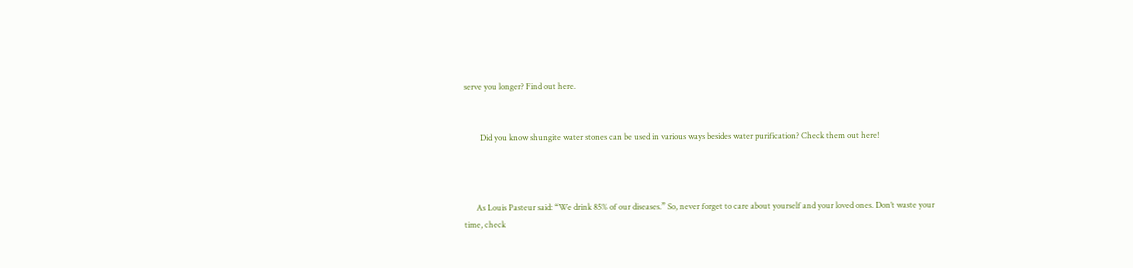serve you longer? Find out here.


        Did you know shungite water stones can be used in various ways besides water purification? Check them out here!



      As Louis Pasteur said: “We drink 85% of our diseases.” So, never forget to care about yourself and your loved ones. Don’t waste your time, check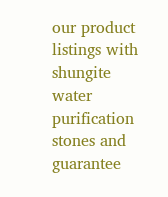our product listings with shungite water purification stones and guarantee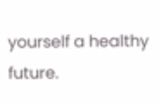yourself a healthy future.